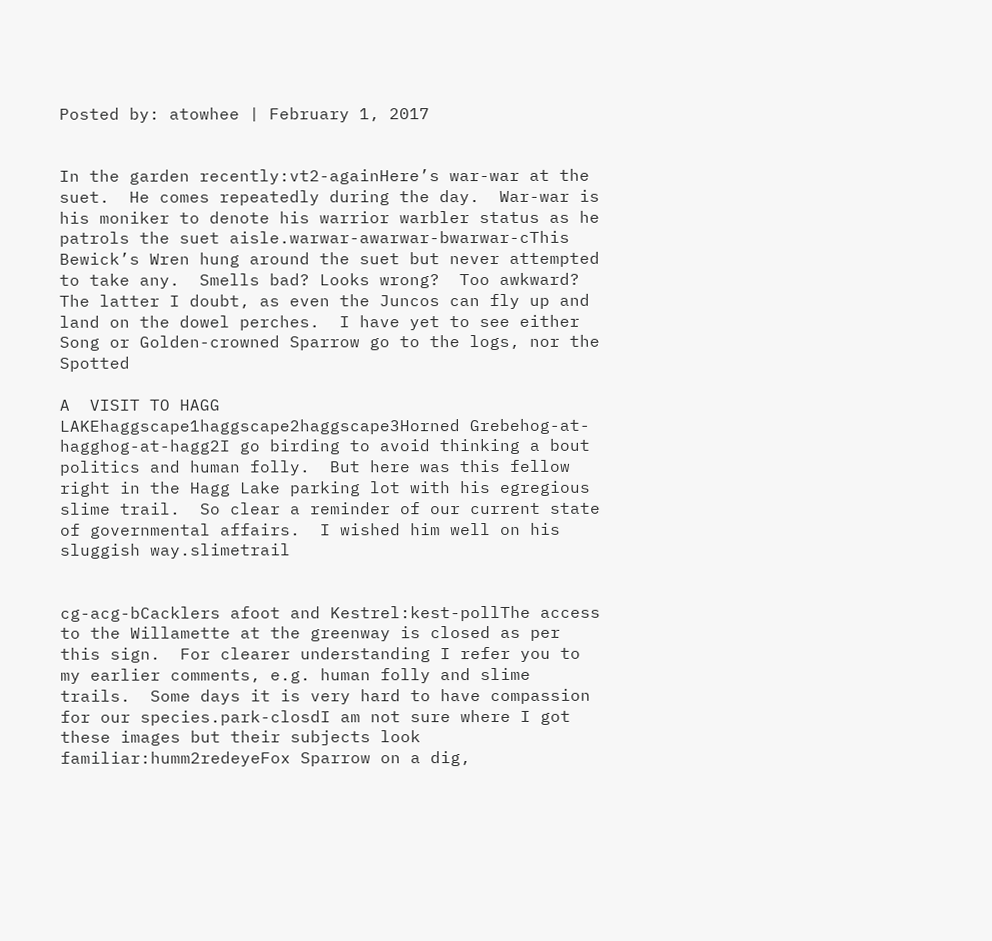Posted by: atowhee | February 1, 2017


In the garden recently:vt2-againHere’s war-war at the suet.  He comes repeatedly during the day.  War-war is his moniker to denote his warrior warbler status as he patrols the suet aisle.warwar-awarwar-bwarwar-cThis Bewick’s Wren hung around the suet but never attempted to take any.  Smells bad? Looks wrong?  Too awkward? The latter I doubt, as even the Juncos can fly up and land on the dowel perches.  I have yet to see either Song or Golden-crowned Sparrow go to the logs, nor the Spotted

A  VISIT TO HAGG LAKEhaggscape1haggscape2haggscape3Horned Grebehog-at-hagghog-at-hagg2I go birding to avoid thinking a bout politics and human folly.  But here was this fellow right in the Hagg Lake parking lot with his egregious slime trail.  So clear a reminder of our current state of governmental affairs.  I wished him well on his sluggish way.slimetrail


cg-acg-bCacklers afoot and Kestrel:kest-pollThe access to the Willamette at the greenway is closed as per this sign.  For clearer understanding I refer you to my earlier comments, e.g. human folly and slime trails.  Some days it is very hard to have compassion for our species.park-closdI am not sure where I got these images but their subjects look familiar:humm2redeyeFox Sparrow on a dig,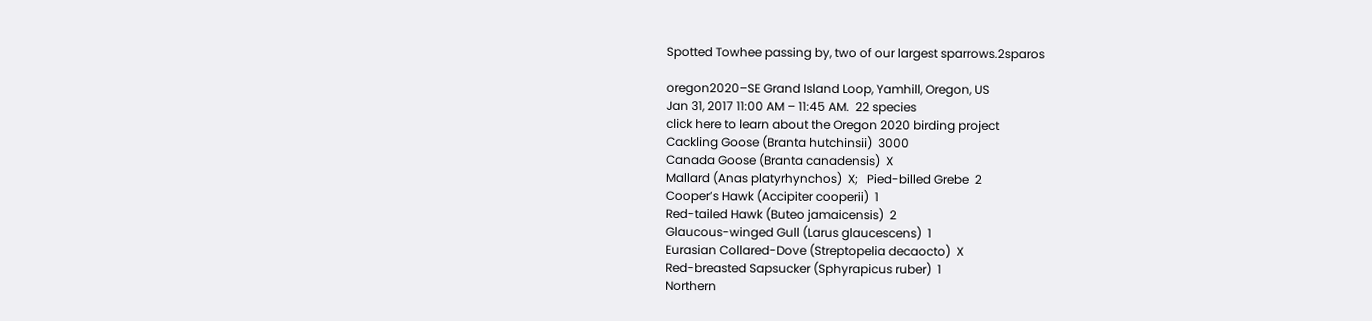Spotted Towhee passing by, two of our largest sparrows.2sparos

oregon2020–SE Grand Island Loop, Yamhill, Oregon, US
Jan 31, 2017 11:00 AM – 11:45 AM.  22 species
click here to learn about the Oregon 2020 birding project
Cackling Goose (Branta hutchinsii)  3000
Canada Goose (Branta canadensis)  X
Mallard (Anas platyrhynchos)  X;   Pied-billed Grebe  2
Cooper’s Hawk (Accipiter cooperii)  1
Red-tailed Hawk (Buteo jamaicensis)  2
Glaucous-winged Gull (Larus glaucescens)  1
Eurasian Collared-Dove (Streptopelia decaocto)  X
Red-breasted Sapsucker (Sphyrapicus ruber)  1
Northern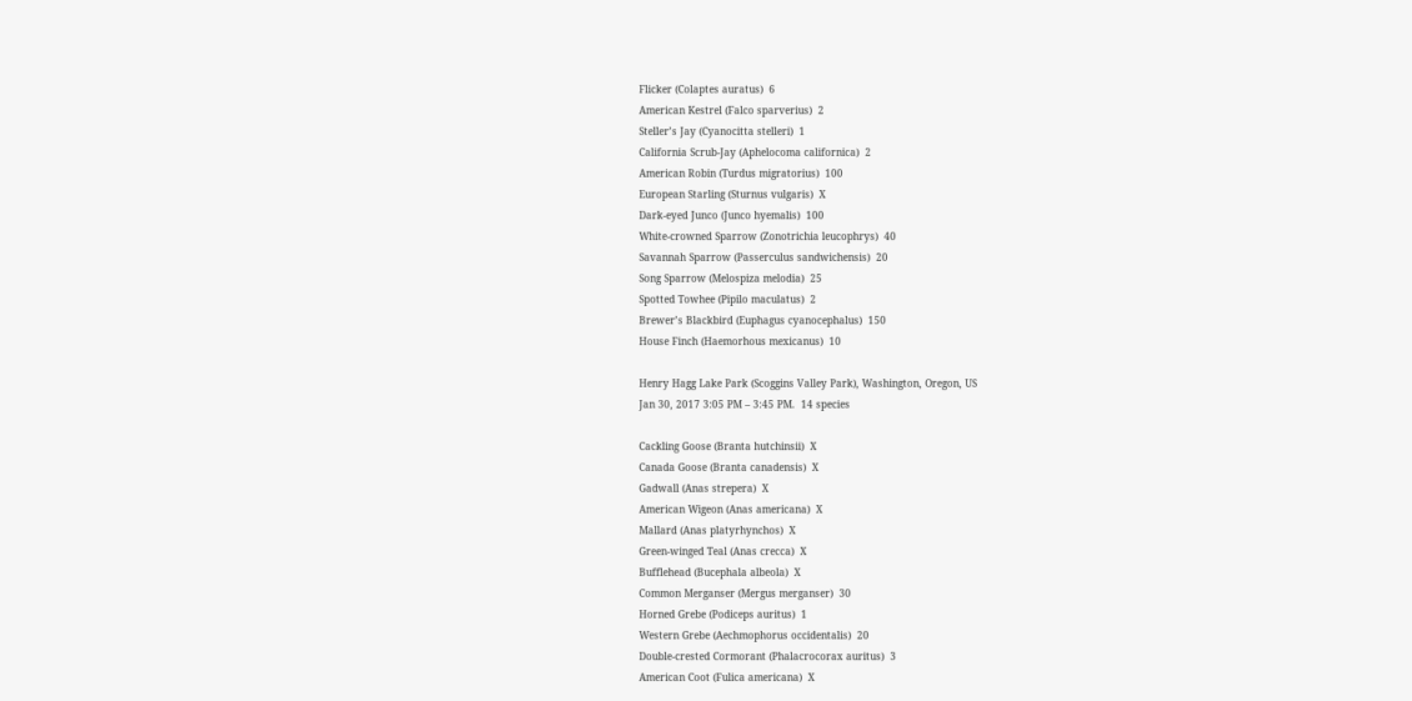Flicker (Colaptes auratus)  6
American Kestrel (Falco sparverius)  2
Steller’s Jay (Cyanocitta stelleri)  1
California Scrub-Jay (Aphelocoma californica)  2
American Robin (Turdus migratorius)  100
European Starling (Sturnus vulgaris)  X
Dark-eyed Junco (Junco hyemalis)  100
White-crowned Sparrow (Zonotrichia leucophrys)  40
Savannah Sparrow (Passerculus sandwichensis)  20
Song Sparrow (Melospiza melodia)  25
Spotted Towhee (Pipilo maculatus)  2
Brewer’s Blackbird (Euphagus cyanocephalus)  150
House Finch (Haemorhous mexicanus)  10

Henry Hagg Lake Park (Scoggins Valley Park), Washington, Oregon, US
Jan 30, 2017 3:05 PM – 3:45 PM.  14 species

Cackling Goose (Branta hutchinsii)  X
Canada Goose (Branta canadensis)  X
Gadwall (Anas strepera)  X
American Wigeon (Anas americana)  X
Mallard (Anas platyrhynchos)  X
Green-winged Teal (Anas crecca)  X
Bufflehead (Bucephala albeola)  X
Common Merganser (Mergus merganser)  30
Horned Grebe (Podiceps auritus)  1
Western Grebe (Aechmophorus occidentalis)  20
Double-crested Cormorant (Phalacrocorax auritus)  3
American Coot (Fulica americana)  X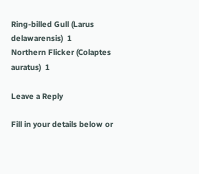Ring-billed Gull (Larus delawarensis)  1
Northern Flicker (Colaptes auratus)  1

Leave a Reply

Fill in your details below or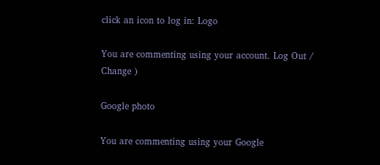click an icon to log in: Logo

You are commenting using your account. Log Out /  Change )

Google photo

You are commenting using your Google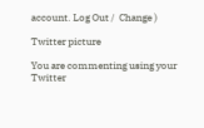account. Log Out /  Change )

Twitter picture

You are commenting using your Twitter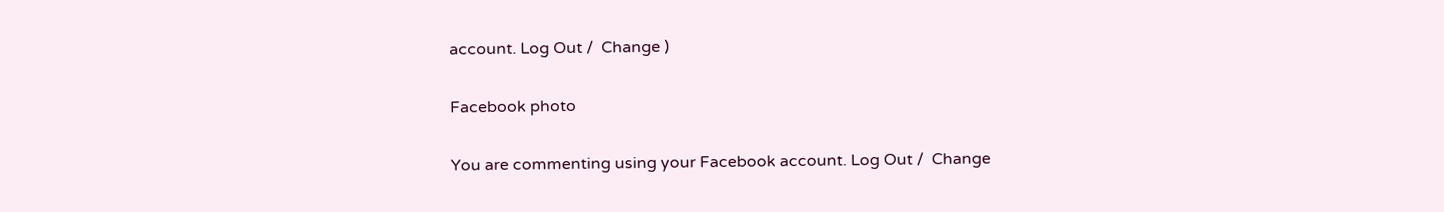account. Log Out /  Change )

Facebook photo

You are commenting using your Facebook account. Log Out /  Change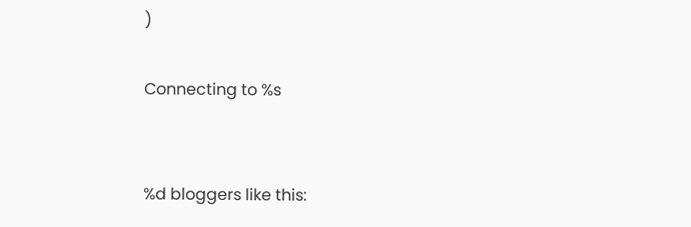)

Connecting to %s


%d bloggers like this: